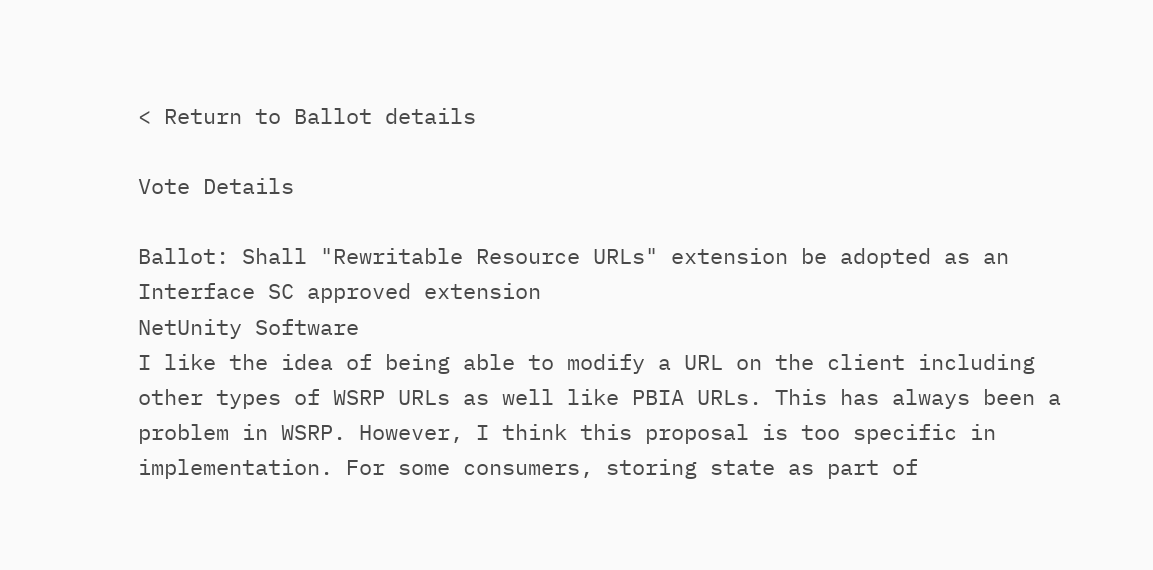< Return to Ballot details

Vote Details

Ballot: Shall "Rewritable Resource URLs" extension be adopted as an Interface SC approved extension
NetUnity Software
I like the idea of being able to modify a URL on the client including other types of WSRP URLs as well like PBIA URLs. This has always been a problem in WSRP. However, I think this proposal is too specific in implementation. For some consumers, storing state as part of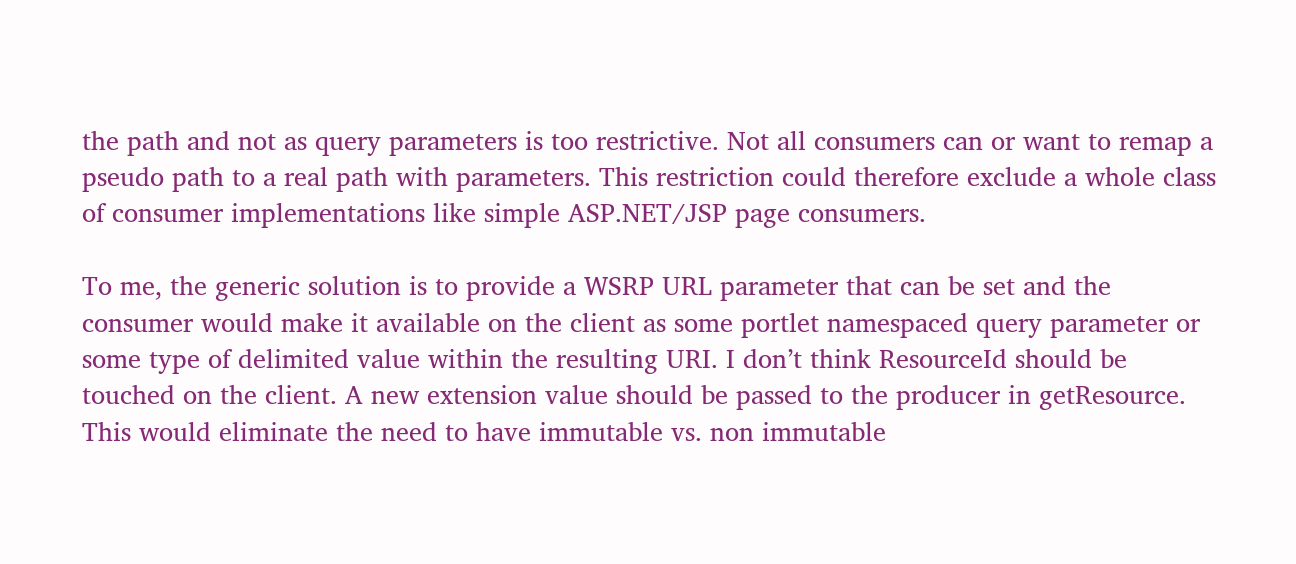the path and not as query parameters is too restrictive. Not all consumers can or want to remap a pseudo path to a real path with parameters. This restriction could therefore exclude a whole class of consumer implementations like simple ASP.NET/JSP page consumers.

To me, the generic solution is to provide a WSRP URL parameter that can be set and the consumer would make it available on the client as some portlet namespaced query parameter or some type of delimited value within the resulting URI. I don’t think ResourceId should be touched on the client. A new extension value should be passed to the producer in getResource. This would eliminate the need to have immutable vs. non immutable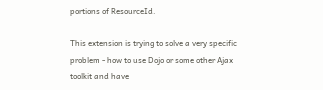portions of ResourceId.

This extension is trying to solve a very specific problem - how to use Dojo or some other Ajax toolkit and have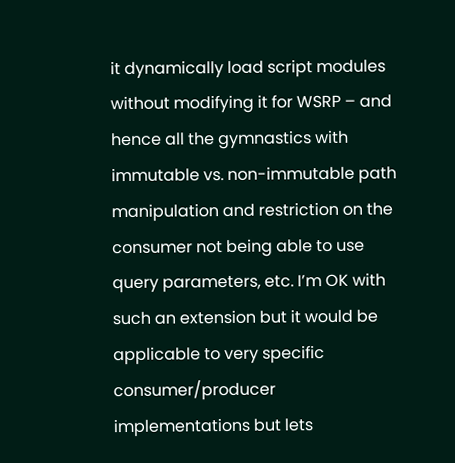it dynamically load script modules without modifying it for WSRP – and hence all the gymnastics with immutable vs. non-immutable path manipulation and restriction on the consumer not being able to use query parameters, etc. I’m OK with such an extension but it would be applicable to very specific consumer/producer implementations but lets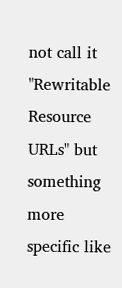not call it "Rewritable Resource URLs" but something more specific like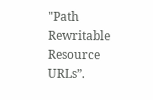"Path Rewritable Resource URLs”.